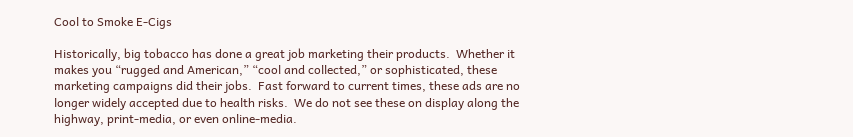Cool to Smoke E-Cigs

Historically, big tobacco has done a great job marketing their products.  Whether it makes you “rugged and American,” “cool and collected,” or sophisticated, these marketing campaigns did their jobs.  Fast forward to current times, these ads are no longer widely accepted due to health risks.  We do not see these on display along the highway, print-media, or even online-media.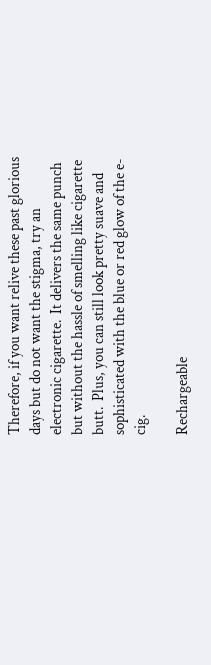Therefore, if you want relive these past glorious days but do not want the stigma, try an electronic cigarette.  It delivers the same punch but without the hassle of smelling like cigarette butt.  Plus, you can still look pretty suave and sophisticated with the blue or red glow of the e-cig.

Rechargeable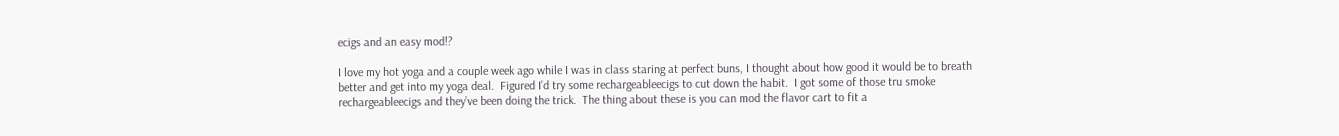ecigs and an easy mod!?

I love my hot yoga and a couple week ago while I was in class staring at perfect buns, I thought about how good it would be to breath better and get into my yoga deal.  Figured I’d try some rechargeableecigs to cut down the habit.  I got some of those tru smoke rechargeableecigs and they’ve been doing the trick.  The thing about these is you can mod the flavor cart to fit a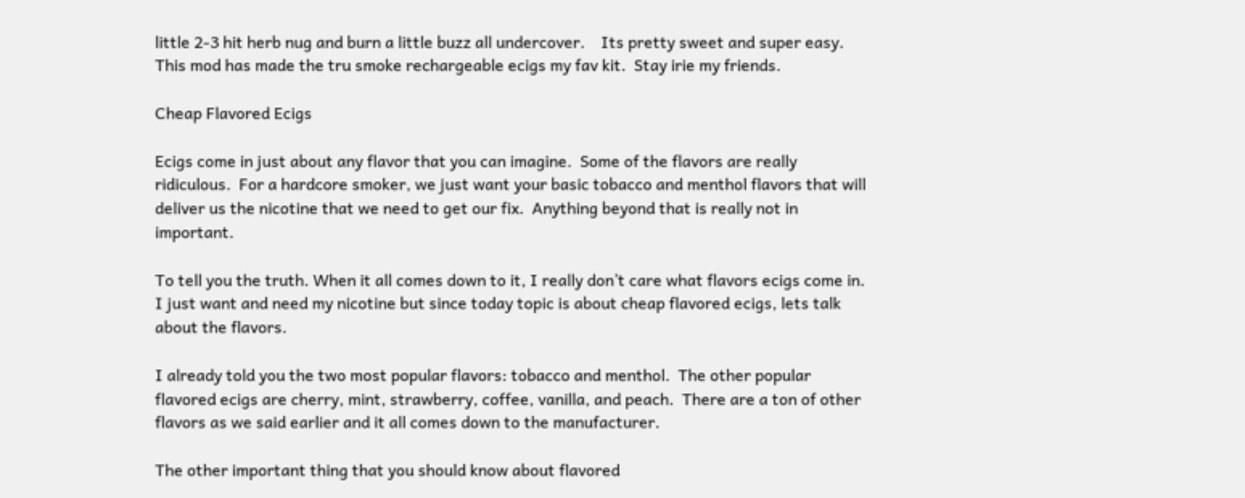little 2-3 hit herb nug and burn a little buzz all undercover.    Its pretty sweet and super easy.  This mod has made the tru smoke rechargeable ecigs my fav kit.  Stay irie my friends.

Cheap Flavored Ecigs

Ecigs come in just about any flavor that you can imagine.  Some of the flavors are really ridiculous.  For a hardcore smoker, we just want your basic tobacco and menthol flavors that will deliver us the nicotine that we need to get our fix.  Anything beyond that is really not in important.

To tell you the truth. When it all comes down to it, I really don’t care what flavors ecigs come in.  I just want and need my nicotine but since today topic is about cheap flavored ecigs, lets talk about the flavors.

I already told you the two most popular flavors: tobacco and menthol.  The other popular flavored ecigs are cherry, mint, strawberry, coffee, vanilla, and peach.  There are a ton of other flavors as we said earlier and it all comes down to the manufacturer.

The other important thing that you should know about flavored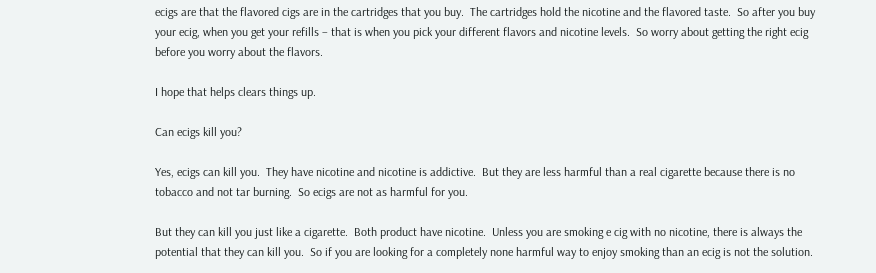ecigs are that the flavored cigs are in the cartridges that you buy.  The cartridges hold the nicotine and the flavored taste.  So after you buy your ecig, when you get your refills – that is when you pick your different flavors and nicotine levels.  So worry about getting the right ecig before you worry about the flavors.

I hope that helps clears things up.

Can ecigs kill you?

Yes, ecigs can kill you.  They have nicotine and nicotine is addictive.  But they are less harmful than a real cigarette because there is no tobacco and not tar burning.  So ecigs are not as harmful for you.

But they can kill you just like a cigarette.  Both product have nicotine.  Unless you are smoking e cig with no nicotine, there is always the potential that they can kill you.  So if you are looking for a completely none harmful way to enjoy smoking than an ecig is not the solution.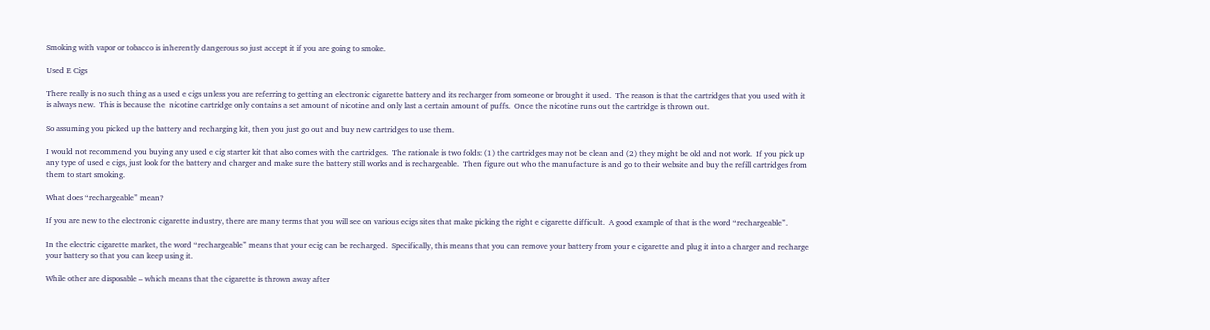Smoking with vapor or tobacco is inherently dangerous so just accept it if you are going to smoke.

Used E Cigs

There really is no such thing as a used e cigs unless you are referring to getting an electronic cigarette battery and its recharger from someone or brought it used.  The reason is that the cartridges that you used with it is always new.  This is because the  nicotine cartridge only contains a set amount of nicotine and only last a certain amount of puffs.  Once the nicotine runs out the cartridge is thrown out.

So assuming you picked up the battery and recharging kit, then you just go out and buy new cartridges to use them.

I would not recommend you buying any used e cig starter kit that also comes with the cartridges.  The rationale is two folds: (1) the cartridges may not be clean and (2) they might be old and not work.  If you pick up any type of used e cigs, just look for the battery and charger and make sure the battery still works and is rechargeable.  Then figure out who the manufacture is and go to their website and buy the refill cartridges from them to start smoking.

What does “rechargeable” mean?

If you are new to the electronic cigarette industry, there are many terms that you will see on various ecigs sites that make picking the right e cigarette difficult.  A good example of that is the word “rechargeable”.

In the electric cigarette market, the word “rechargeable” means that your ecig can be recharged.  Specifically, this means that you can remove your battery from your e cigarette and plug it into a charger and recharge your battery so that you can keep using it.

While other are disposable – which means that the cigarette is thrown away after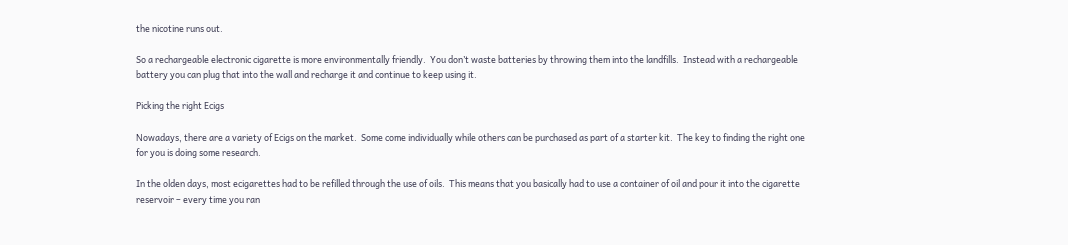the nicotine runs out.

So a rechargeable electronic cigarette is more environmentally friendly.  You don’t waste batteries by throwing them into the landfills.  Instead with a rechargeable battery you can plug that into the wall and recharge it and continue to keep using it.

Picking the right Ecigs

Nowadays, there are a variety of Ecigs on the market.  Some come individually while others can be purchased as part of a starter kit.  The key to finding the right one for you is doing some research.

In the olden days, most ecigarettes had to be refilled through the use of oils.  This means that you basically had to use a container of oil and pour it into the cigarette reservoir – every time you ran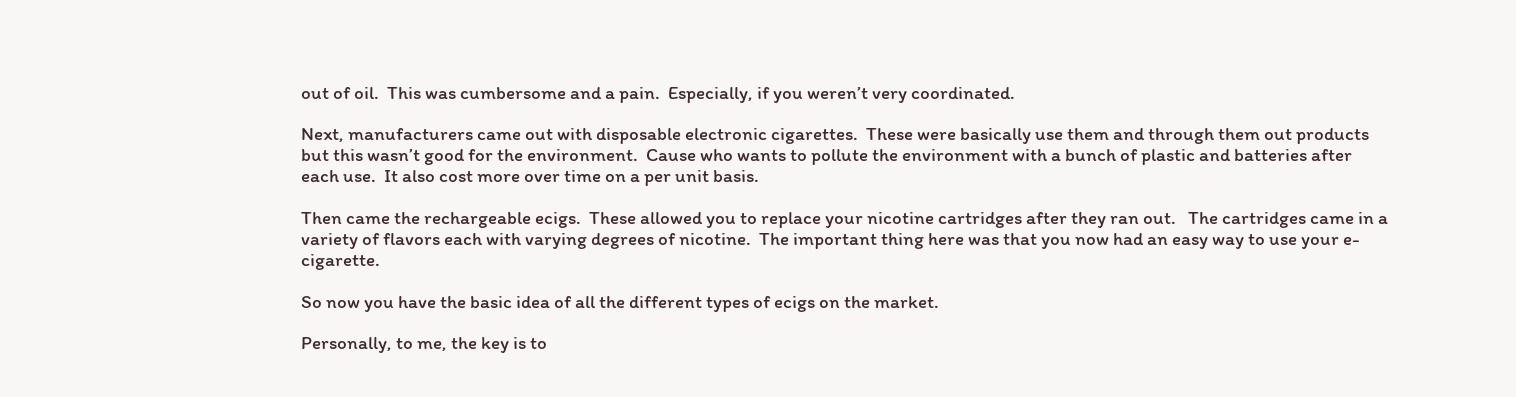out of oil.  This was cumbersome and a pain.  Especially, if you weren’t very coordinated.

Next, manufacturers came out with disposable electronic cigarettes.  These were basically use them and through them out products but this wasn’t good for the environment.  Cause who wants to pollute the environment with a bunch of plastic and batteries after each use.  It also cost more over time on a per unit basis.

Then came the rechargeable ecigs.  These allowed you to replace your nicotine cartridges after they ran out.   The cartridges came in a variety of flavors each with varying degrees of nicotine.  The important thing here was that you now had an easy way to use your e-cigarette.

So now you have the basic idea of all the different types of ecigs on the market.

Personally, to me, the key is to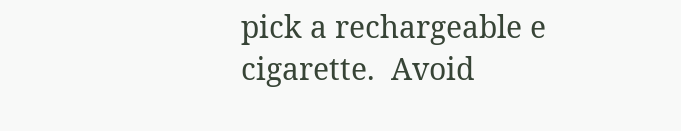pick a rechargeable e cigarette.  Avoid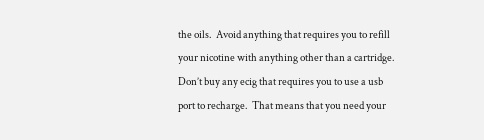the oils.  Avoid anything that requires you to refill your nicotine with anything other than a cartridge.  Don’t buy any ecig that requires you to use a usb port to recharge.  That means that you need your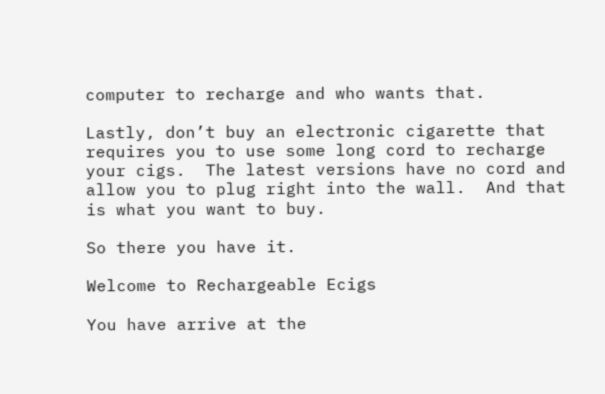computer to recharge and who wants that.

Lastly, don’t buy an electronic cigarette that requires you to use some long cord to recharge your cigs.  The latest versions have no cord and allow you to plug right into the wall.  And that is what you want to buy.

So there you have it.

Welcome to Rechargeable Ecigs

You have arrive at the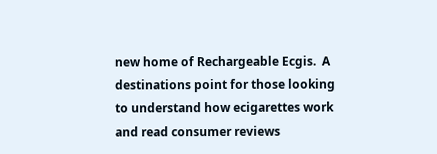new home of Rechargeable Ecgis.  A destinations point for those looking to understand how ecigarettes work and read consumer reviews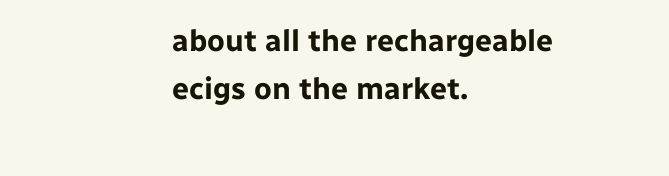about all the rechargeable ecigs on the market.